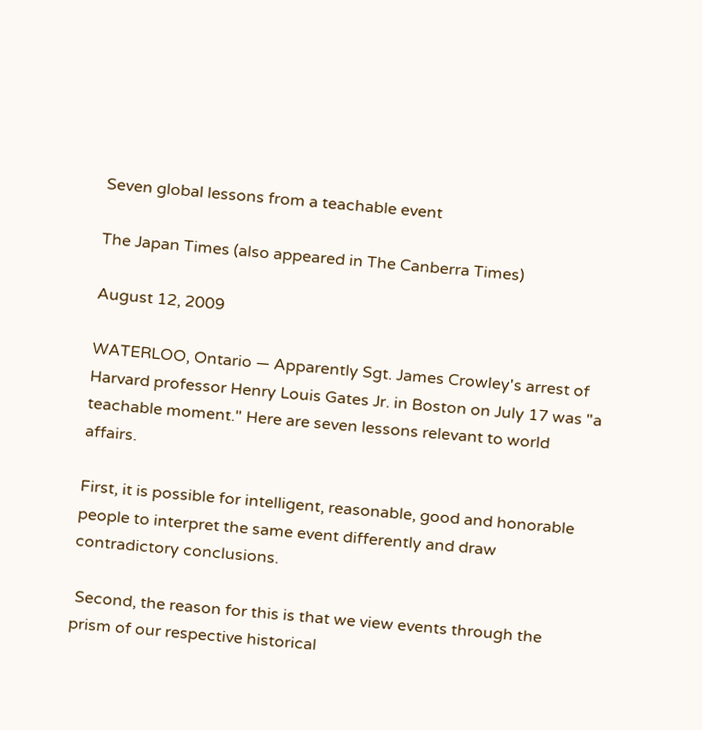Seven global lessons from a teachable event

The Japan Times (also appeared in The Canberra Times)

August 12, 2009

WATERLOO, Ontario — Apparently Sgt. James Crowley's arrest of Harvard professor Henry Louis Gates Jr. in Boston on July 17 was "a teachable moment." Here are seven lessons relevant to world affairs.

First, it is possible for intelligent, reasonable, good and honorable people to interpret the same event differently and draw contradictory conclusions.

 Second, the reason for this is that we view events through the prism of our respective historical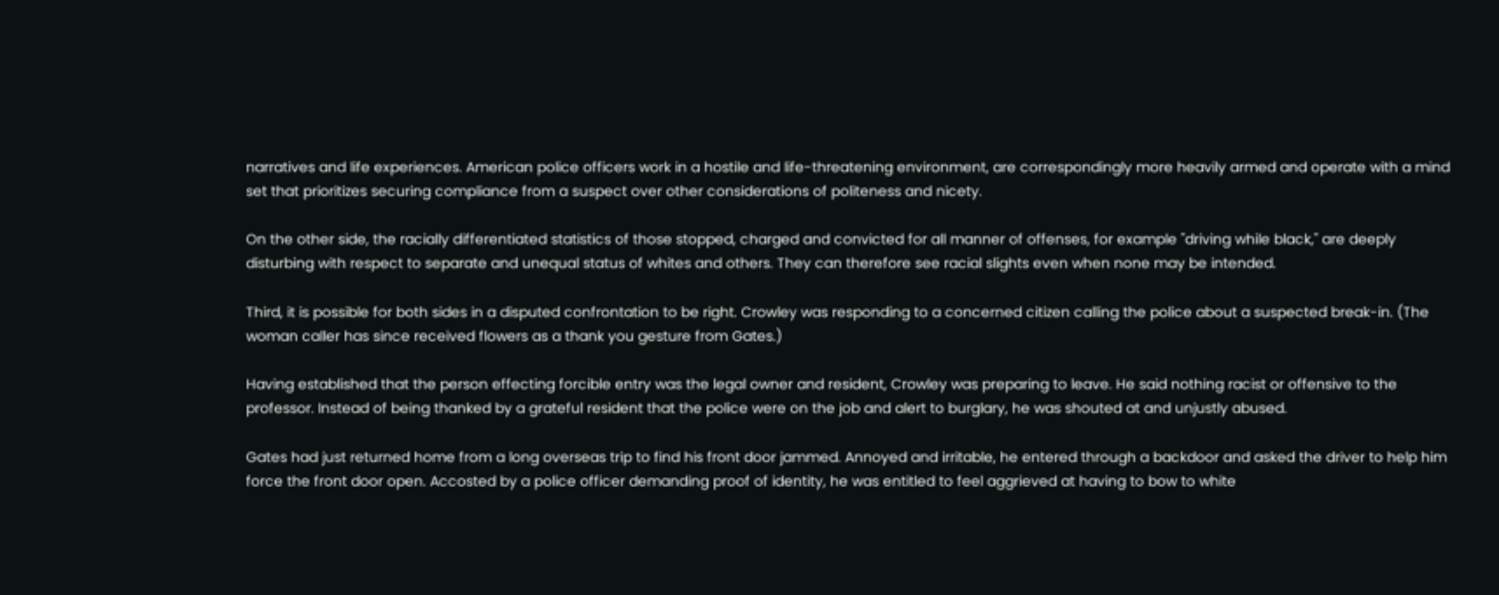narratives and life experiences. American police officers work in a hostile and life-threatening environment, are correspondingly more heavily armed and operate with a mind set that prioritizes securing compliance from a suspect over other considerations of politeness and nicety.

On the other side, the racially differentiated statistics of those stopped, charged and convicted for all manner of offenses, for example "driving while black," are deeply disturbing with respect to separate and unequal status of whites and others. They can therefore see racial slights even when none may be intended.

Third, it is possible for both sides in a disputed confrontation to be right. Crowley was responding to a concerned citizen calling the police about a suspected break-in. (The woman caller has since received flowers as a thank you gesture from Gates.)

Having established that the person effecting forcible entry was the legal owner and resident, Crowley was preparing to leave. He said nothing racist or offensive to the professor. Instead of being thanked by a grateful resident that the police were on the job and alert to burglary, he was shouted at and unjustly abused.

Gates had just returned home from a long overseas trip to find his front door jammed. Annoyed and irritable, he entered through a backdoor and asked the driver to help him force the front door open. Accosted by a police officer demanding proof of identity, he was entitled to feel aggrieved at having to bow to white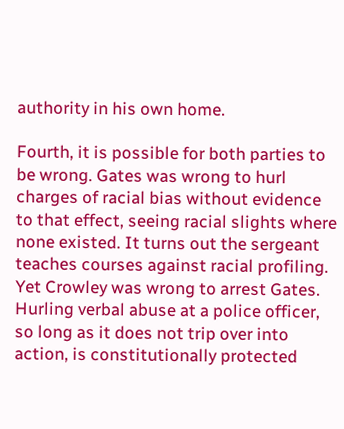authority in his own home.

Fourth, it is possible for both parties to be wrong. Gates was wrong to hurl charges of racial bias without evidence to that effect, seeing racial slights where none existed. It turns out the sergeant teaches courses against racial profiling. Yet Crowley was wrong to arrest Gates. Hurling verbal abuse at a police officer, so long as it does not trip over into action, is constitutionally protected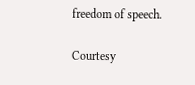freedom of speech.

Courtesy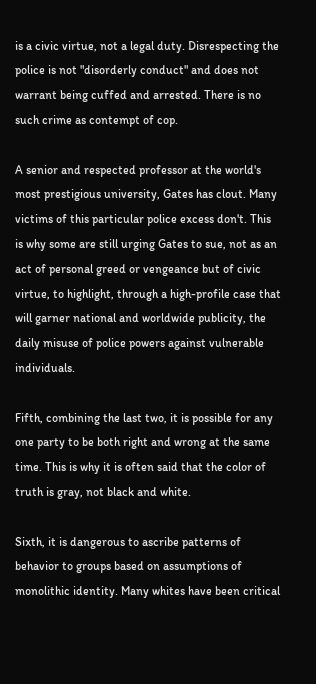is a civic virtue, not a legal duty. Disrespecting the police is not "disorderly conduct" and does not warrant being cuffed and arrested. There is no such crime as contempt of cop.

A senior and respected professor at the world's most prestigious university, Gates has clout. Many victims of this particular police excess don't. This is why some are still urging Gates to sue, not as an act of personal greed or vengeance but of civic virtue, to highlight, through a high-profile case that will garner national and worldwide publicity, the daily misuse of police powers against vulnerable individuals.

Fifth, combining the last two, it is possible for any one party to be both right and wrong at the same time. This is why it is often said that the color of truth is gray, not black and white.

Sixth, it is dangerous to ascribe patterns of behavior to groups based on assumptions of monolithic identity. Many whites have been critical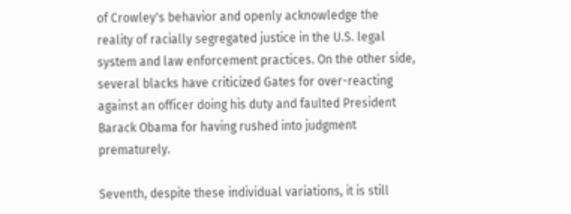of Crowley's behavior and openly acknowledge the reality of racially segregated justice in the U.S. legal system and law enforcement practices. On the other side, several blacks have criticized Gates for over-reacting against an officer doing his duty and faulted President Barack Obama for having rushed into judgment prematurely.

Seventh, despite these individual variations, it is still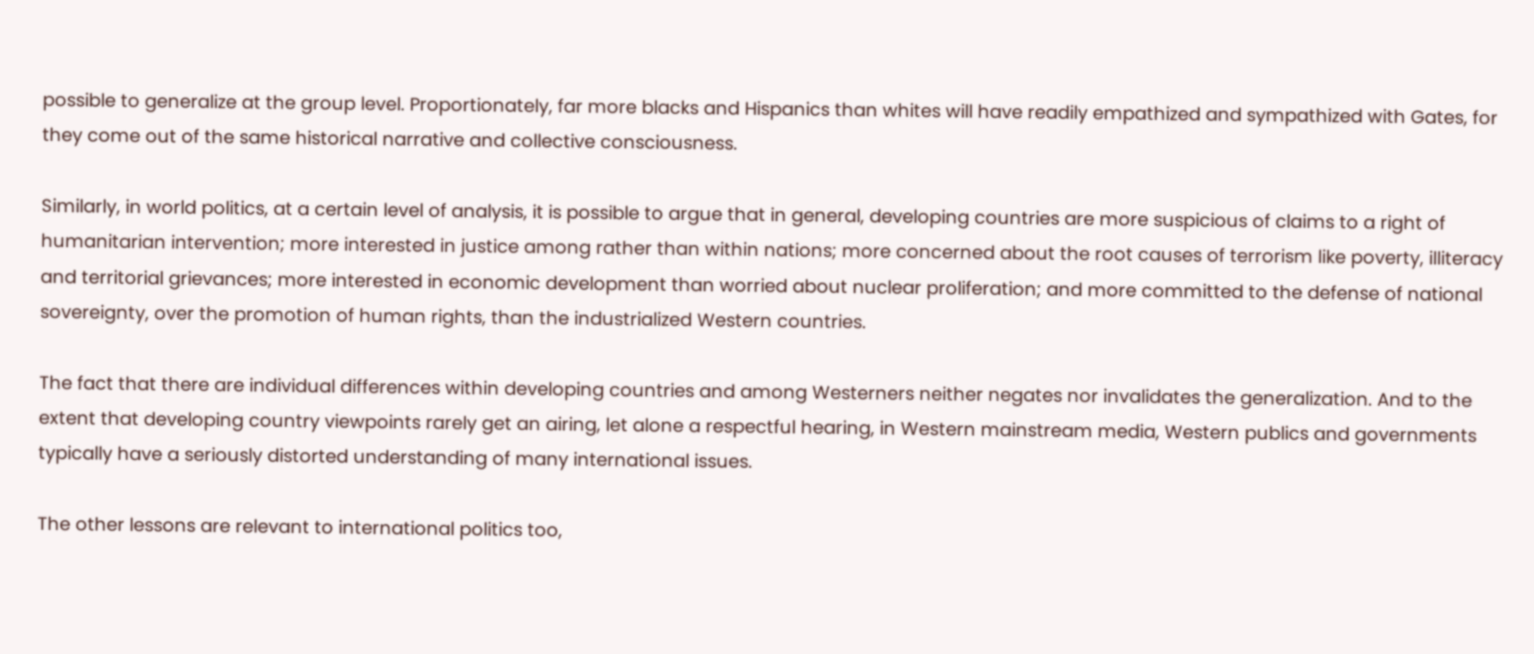possible to generalize at the group level. Proportionately, far more blacks and Hispanics than whites will have readily empathized and sympathized with Gates, for they come out of the same historical narrative and collective consciousness.

Similarly, in world politics, at a certain level of analysis, it is possible to argue that in general, developing countries are more suspicious of claims to a right of humanitarian intervention; more interested in justice among rather than within nations; more concerned about the root causes of terrorism like poverty, illiteracy and territorial grievances; more interested in economic development than worried about nuclear proliferation; and more committed to the defense of national sovereignty, over the promotion of human rights, than the industrialized Western countries.

The fact that there are individual differences within developing countries and among Westerners neither negates nor invalidates the generalization. And to the extent that developing country viewpoints rarely get an airing, let alone a respectful hearing, in Western mainstream media, Western publics and governments typically have a seriously distorted understanding of many international issues.

The other lessons are relevant to international politics too,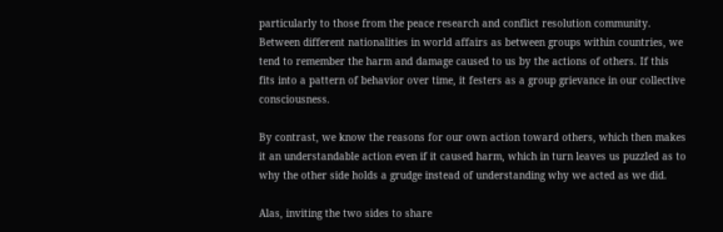particularly to those from the peace research and conflict resolution community. Between different nationalities in world affairs as between groups within countries, we tend to remember the harm and damage caused to us by the actions of others. If this fits into a pattern of behavior over time, it festers as a group grievance in our collective consciousness.

By contrast, we know the reasons for our own action toward others, which then makes it an understandable action even if it caused harm, which in turn leaves us puzzled as to why the other side holds a grudge instead of understanding why we acted as we did.

Alas, inviting the two sides to share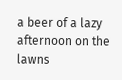a beer of a lazy afternoon on the lawns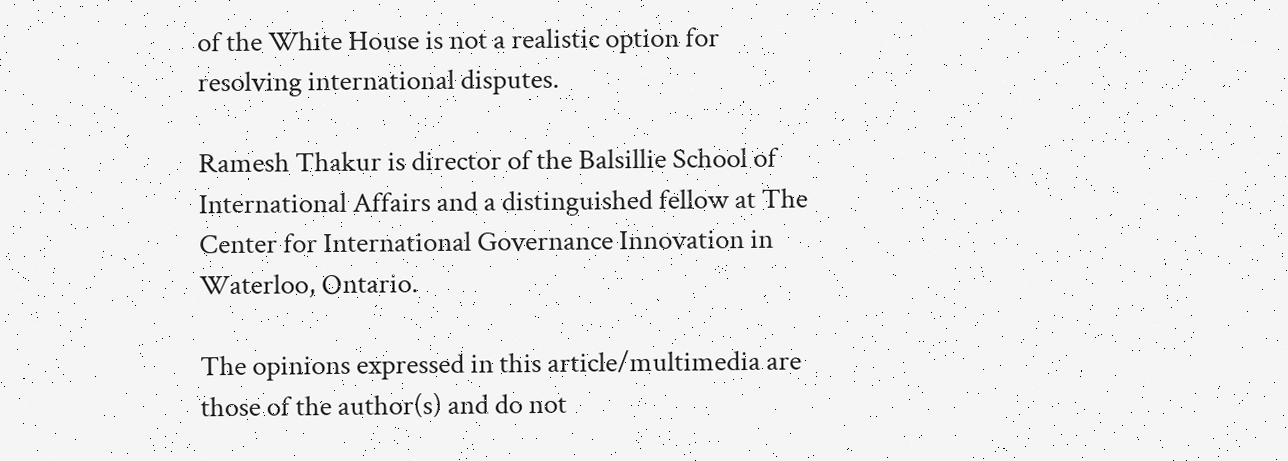of the White House is not a realistic option for resolving international disputes.

Ramesh Thakur is director of the Balsillie School of International Affairs and a distinguished fellow at The Center for International Governance Innovation in Waterloo, Ontario.

The opinions expressed in this article/multimedia are those of the author(s) and do not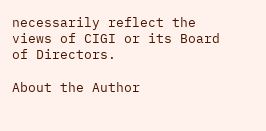necessarily reflect the views of CIGI or its Board of Directors.

About the Author